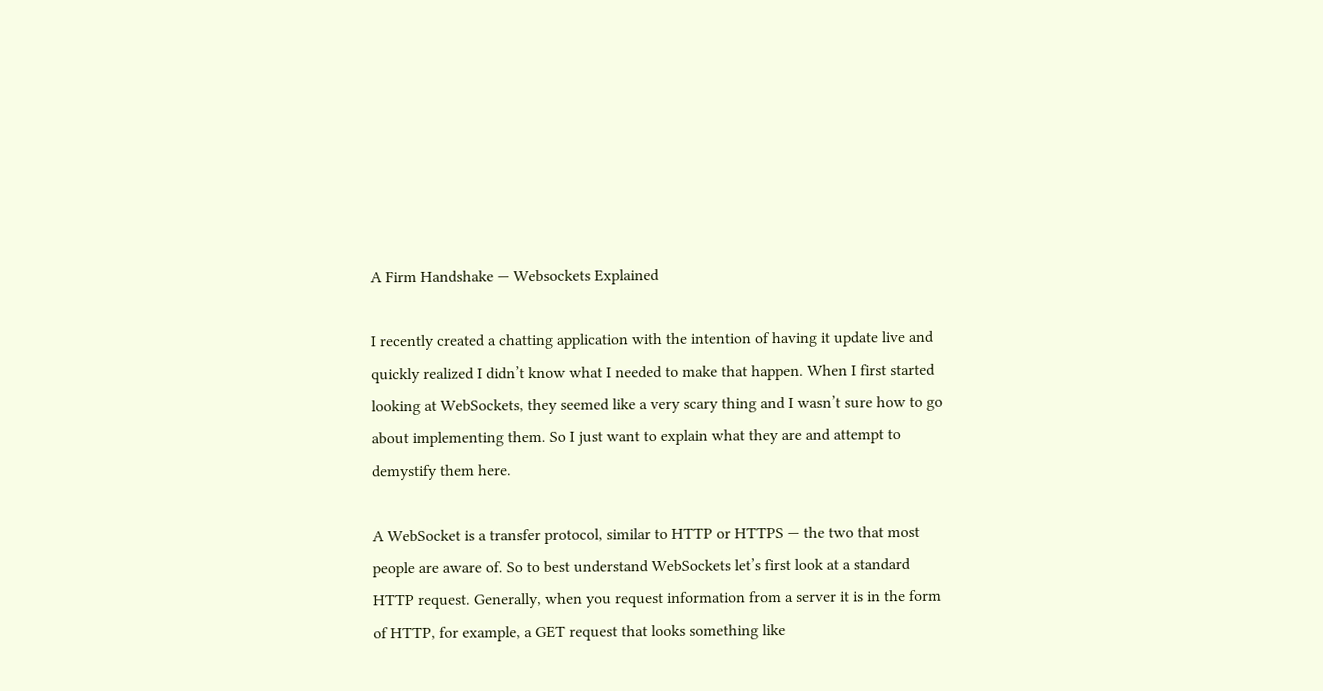A Firm Handshake — Websockets Explained

I recently created a chatting application with the intention of having it update live and quickly realized I didn’t know what I needed to make that happen. When I first started looking at WebSockets, they seemed like a very scary thing and I wasn’t sure how to go about implementing them. So I just want to explain what they are and attempt to demystify them here.

A WebSocket is a transfer protocol, similar to HTTP or HTTPS — the two that most people are aware of. So to best understand WebSockets let’s first look at a standard HTTP request. Generally, when you request information from a server it is in the form of HTTP, for example, a GET request that looks something like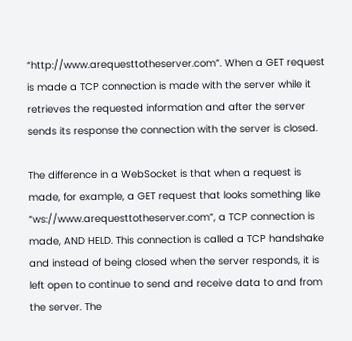“http://www.arequesttotheserver.com”. When a GET request is made a TCP connection is made with the server while it retrieves the requested information and after the server sends its response the connection with the server is closed.

The difference in a WebSocket is that when a request is made, for example, a GET request that looks something like “ws://www.arequesttotheserver.com”, a TCP connection is made, AND HELD. This connection is called a TCP handshake and instead of being closed when the server responds, it is left open to continue to send and receive data to and from the server. The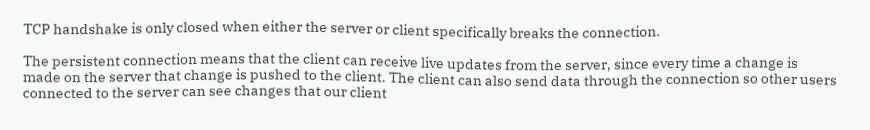TCP handshake is only closed when either the server or client specifically breaks the connection.

The persistent connection means that the client can receive live updates from the server, since every time a change is made on the server that change is pushed to the client. The client can also send data through the connection so other users connected to the server can see changes that our client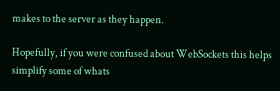makes to the server as they happen.

Hopefully, if you were confused about WebSockets this helps simplify some of whats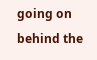going on behind the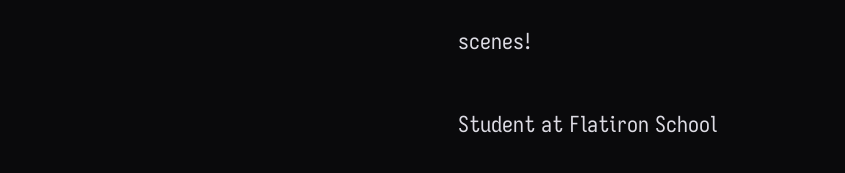scenes!

Student at Flatiron School